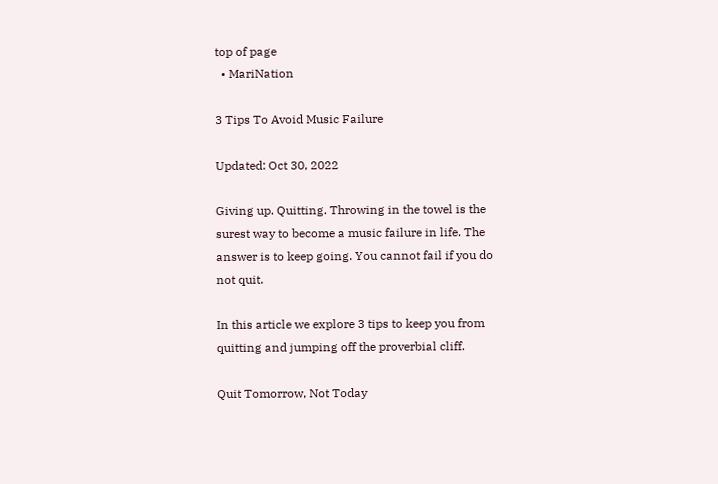top of page
  • MariNation

3 Tips To Avoid Music Failure

Updated: Oct 30, 2022

Giving up. Quitting. Throwing in the towel is the surest way to become a music failure in life. The answer is to keep going. You cannot fail if you do not quit.

In this article we explore 3 tips to keep you from quitting and jumping off the proverbial cliff.

Quit Tomorrow, Not Today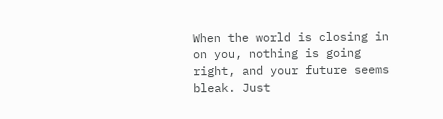When the world is closing in on you, nothing is going right, and your future seems bleak. Just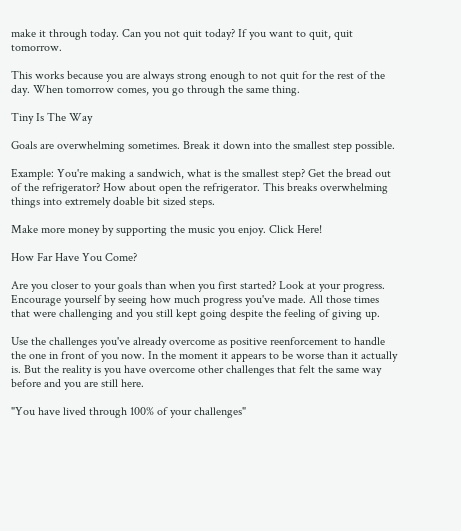make it through today. Can you not quit today? If you want to quit, quit tomorrow.

This works because you are always strong enough to not quit for the rest of the day. When tomorrow comes, you go through the same thing.

Tiny Is The Way

Goals are overwhelming sometimes. Break it down into the smallest step possible.

Example: You're making a sandwich, what is the smallest step? Get the bread out of the refrigerator? How about open the refrigerator. This breaks overwhelming things into extremely doable bit sized steps.

Make more money by supporting the music you enjoy. Click Here!

How Far Have You Come?

Are you closer to your goals than when you first started? Look at your progress. Encourage yourself by seeing how much progress you've made. All those times that were challenging and you still kept going despite the feeling of giving up.

Use the challenges you've already overcome as positive reenforcement to handle the one in front of you now. In the moment it appears to be worse than it actually is. But the reality is you have overcome other challenges that felt the same way before and you are still here.

"You have lived through 100% of your challenges"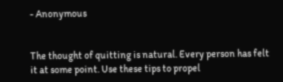- Anonymous


The thought of quitting is natural. Every person has felt it at some point. Use these tips to propel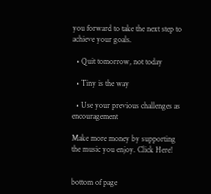you forward to take the next step to achieve your goals.

  • Quit tomorrow, not today

  • Tiny is the way

  • Use your previous challenges as encouragement

Make more money by supporting the music you enjoy. Click Here!


bottom of page